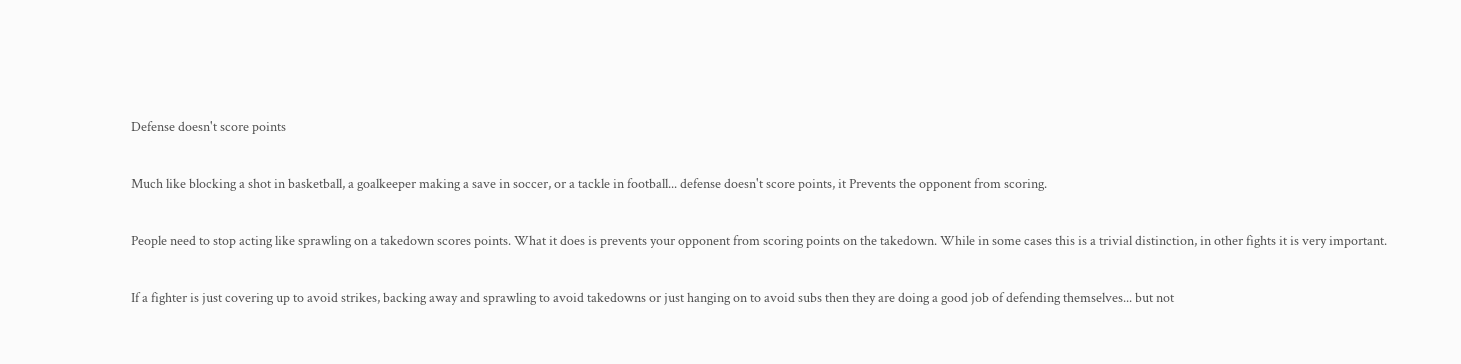Defense doesn't score points

Much like blocking a shot in basketball, a goalkeeper making a save in soccer, or a tackle in football... defense doesn't score points, it Prevents the opponent from scoring.

People need to stop acting like sprawling on a takedown scores points. What it does is prevents your opponent from scoring points on the takedown. While in some cases this is a trivial distinction, in other fights it is very important.

If a fighter is just covering up to avoid strikes, backing away and sprawling to avoid takedowns or just hanging on to avoid subs then they are doing a good job of defending themselves... but not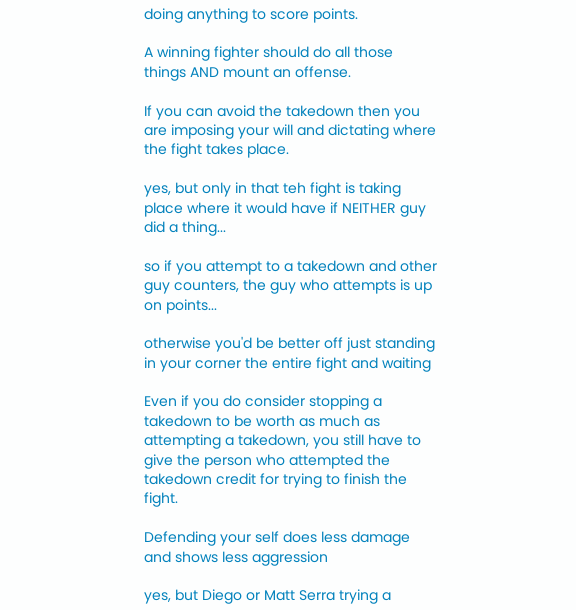doing anything to score points.

A winning fighter should do all those things AND mount an offense.

If you can avoid the takedown then you are imposing your will and dictating where the fight takes place.

yes, but only in that teh fight is taking place where it would have if NEITHER guy did a thing...

so if you attempt to a takedown and other guy counters, the guy who attempts is up on points...

otherwise you'd be better off just standing in your corner the entire fight and waiting

Even if you do consider stopping a takedown to be worth as much as attempting a takedown, you still have to give the person who attempted the takedown credit for trying to finish the fight.

Defending your self does less damage and shows less aggression

yes, but Diego or Matt Serra trying a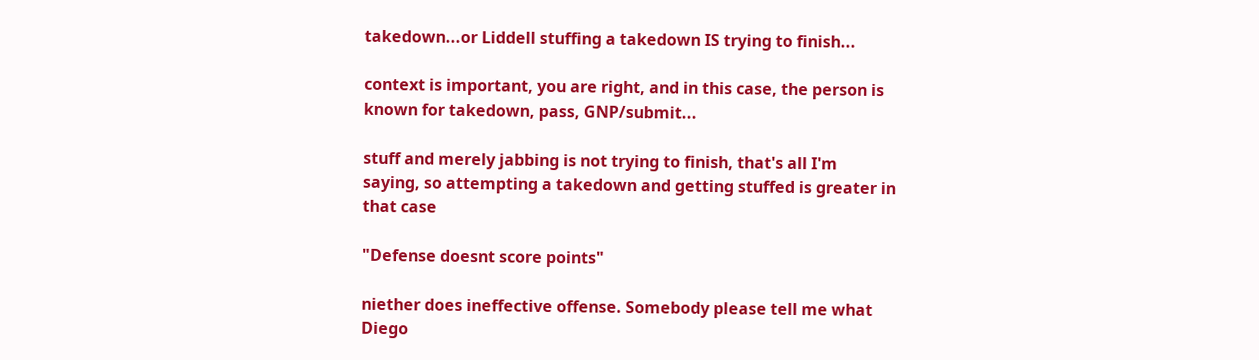takedown...or Liddell stuffing a takedown IS trying to finish...

context is important, you are right, and in this case, the person is known for takedown, pass, GNP/submit...

stuff and merely jabbing is not trying to finish, that's all I'm saying, so attempting a takedown and getting stuffed is greater in that case

"Defense doesnt score points"

niether does ineffective offense. Somebody please tell me what Diego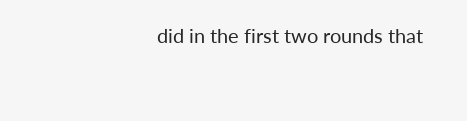did in the first two rounds that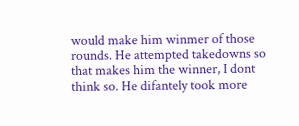would make him winmer of those rounds. He attempted takedowns so that makes him the winner, I dont think so. He difantely took more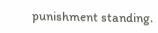punishment standing.